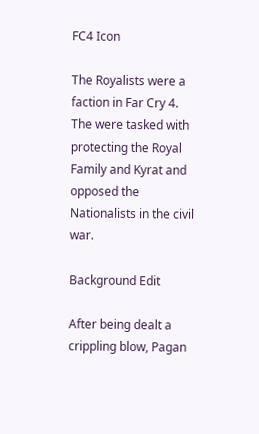FC4 Icon

The Royalists were a faction in Far Cry 4. The were tasked with protecting the Royal Family and Kyrat and opposed the Nationalists in the civil war.

Background Edit

After being dealt a crippling blow, Pagan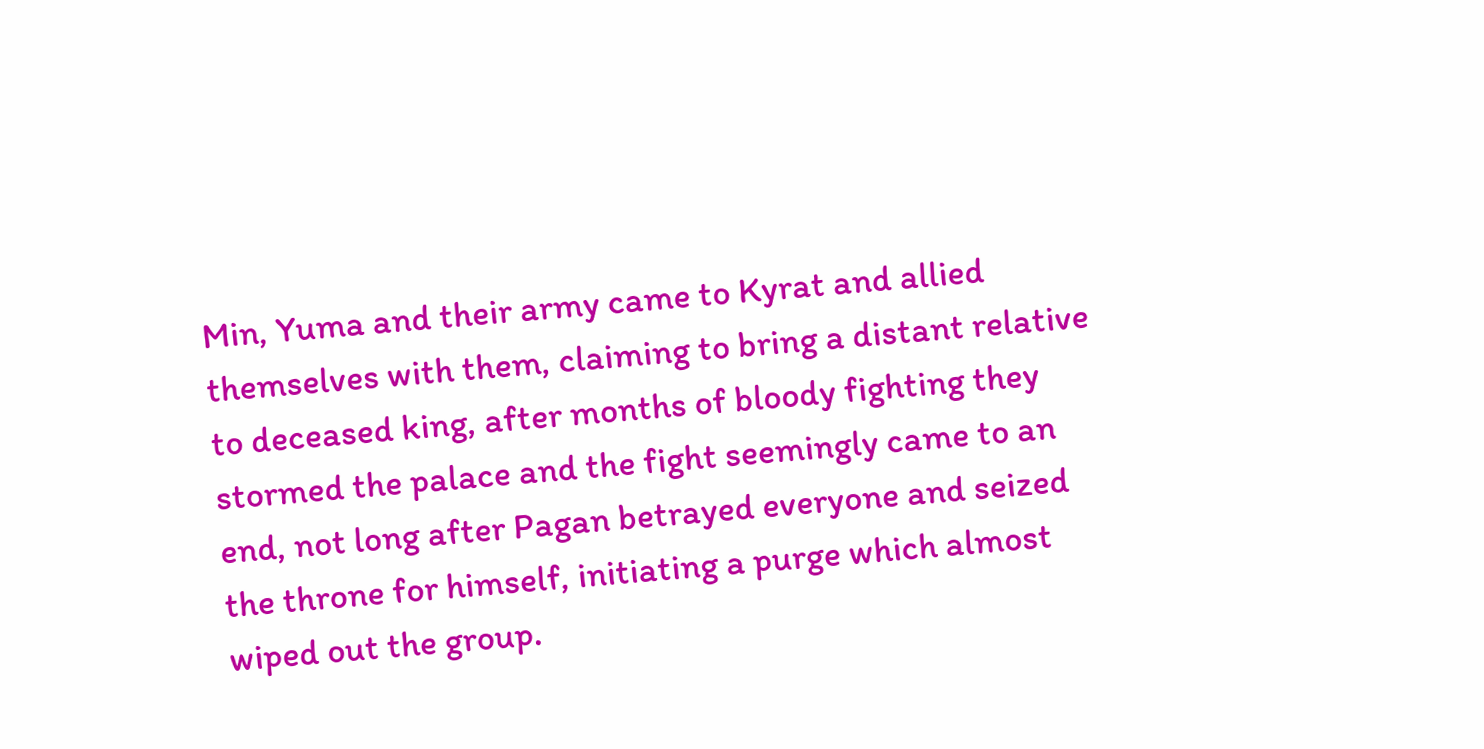Min, Yuma and their army came to Kyrat and allied themselves with them, claiming to bring a distant relative to deceased king, after months of bloody fighting they stormed the palace and the fight seemingly came to an end, not long after Pagan betrayed everyone and seized the throne for himself, initiating a purge which almost wiped out the group.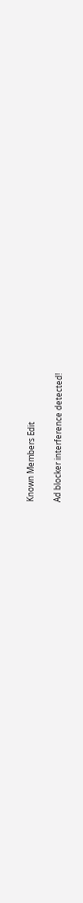Known Members Edit

Ad blocker interference detected!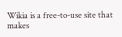Wikia is a free-to-use site that makes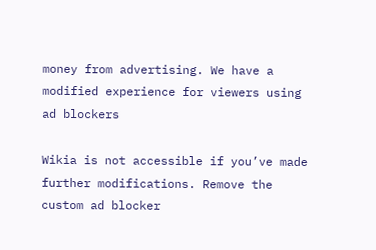money from advertising. We have a modified experience for viewers using ad blockers

Wikia is not accessible if you’ve made further modifications. Remove the custom ad blocker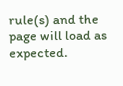rule(s) and the page will load as expected.